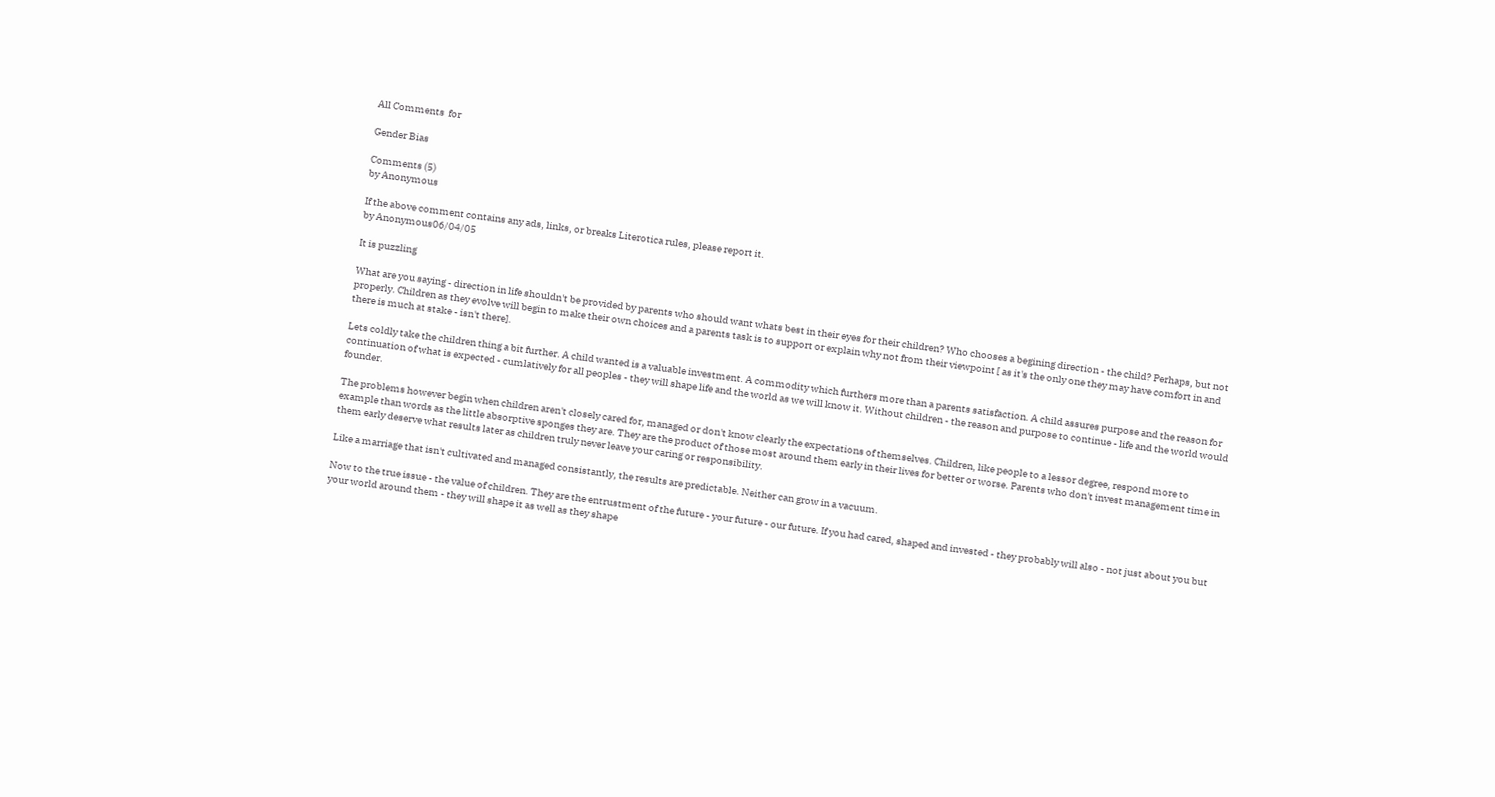All Comments  for

Gender Bias

Comments (5)
by Anonymous

If the above comment contains any ads, links, or breaks Literotica rules, please report it.
by Anonymous06/04/05

It is puzzling

What are you saying - direction in life shouldn't be provided by parents who should want whats best in their eyes for their children? Who chooses a begining direction - the child? Perhaps, but not properly. Children as they evolve will begin to make their own choices and a parents task is to support or explain why not from their viewpoint [ as it's the only one they may have comfort in and there is much at stake - isn't there].

Lets coldly take the children thing a bit further. A child wanted is a valuable investment. A commodity which furthers more than a parents satisfaction. A child assures purpose and the reason for continuation of what is expected - cumlatively for all peoples - they will shape life and the world as we will know it. Without children - the reason and purpose to continue - life and the world would founder.

The problems however begin when children aren't closely cared for, managed or don't know clearly the expectations of themselves. Children, like people to a lessor degree, respond more to example than words as the little absorptive sponges they are. They are the product of those most around them early in their lives for better or worse. Parents who don't invest management time in them early deserve what results later as children truly never leave your caring or responsibility.

Like a marriage that isn't cultivated and managed consistantly, the results are predictable. Neither can grow in a vacuum.

Now to the true issue - the value of children. They are the entrustment of the future - your future - our future. If you had cared, shaped and invested - they probably will also - not just about you but your world around them - they will shape it as well as they shape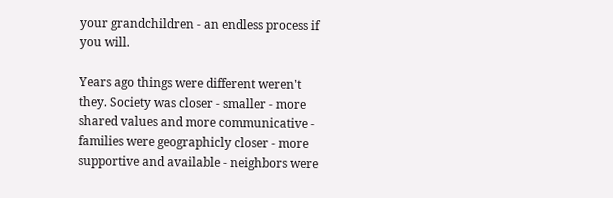your grandchildren - an endless process if you will.

Years ago things were different weren't they. Society was closer - smaller - more shared values and more communicative - families were geographicly closer - more supportive and available - neighbors were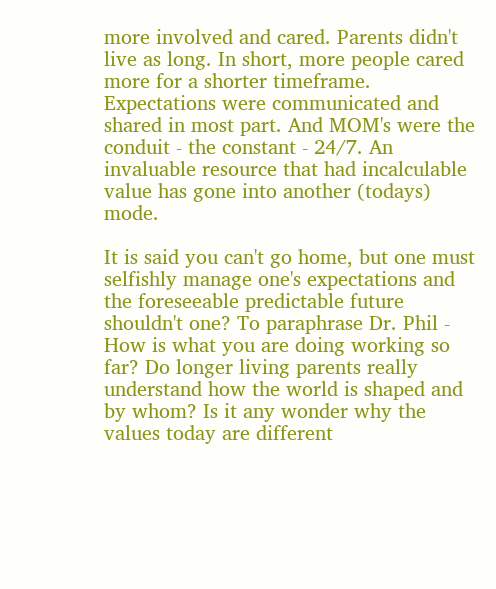more involved and cared. Parents didn't live as long. In short, more people cared more for a shorter timeframe. Expectations were communicated and shared in most part. And MOM's were the conduit - the constant - 24/7. An invaluable resource that had incalculable value has gone into another (todays) mode.

It is said you can't go home, but one must selfishly manage one's expectations and the foreseeable predictable future shouldn't one? To paraphrase Dr. Phil - How is what you are doing working so far? Do longer living parents really understand how the world is shaped and by whom? Is it any wonder why the values today are different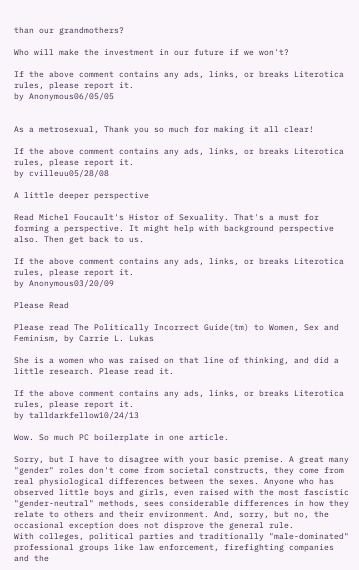than our grandmothers?

Who will make the investment in our future if we won't?

If the above comment contains any ads, links, or breaks Literotica rules, please report it.
by Anonymous06/05/05


As a metrosexual, Thank you so much for making it all clear!

If the above comment contains any ads, links, or breaks Literotica rules, please report it.
by cvilleuu05/28/08

A little deeper perspective

Read Michel Foucault's Histor of Sexuality. That's a must for forming a perspective. It might help with background perspective also. Then get back to us.

If the above comment contains any ads, links, or breaks Literotica rules, please report it.
by Anonymous03/20/09

Please Read

Please read The Politically Incorrect Guide(tm) to Women, Sex and Feminism, by Carrie L. Lukas

She is a women who was raised on that line of thinking, and did a little research. Please read it.

If the above comment contains any ads, links, or breaks Literotica rules, please report it.
by talldarkfellow10/24/13

Wow. So much PC boilerplate in one article.

Sorry, but I have to disagree with your basic premise. A great many "gender" roles don't come from societal constructs, they come from real physiological differences between the sexes. Anyone who has observed little boys and girls, even raised with the most fascistic "gender-neutral" methods, sees considerable differences in how they relate to others and their environment. And, sorry, but no, the occasional exception does not disprove the general rule.
With colleges, political parties and traditionally "male-dominated" professional groups like law enforcement, firefighting companies and the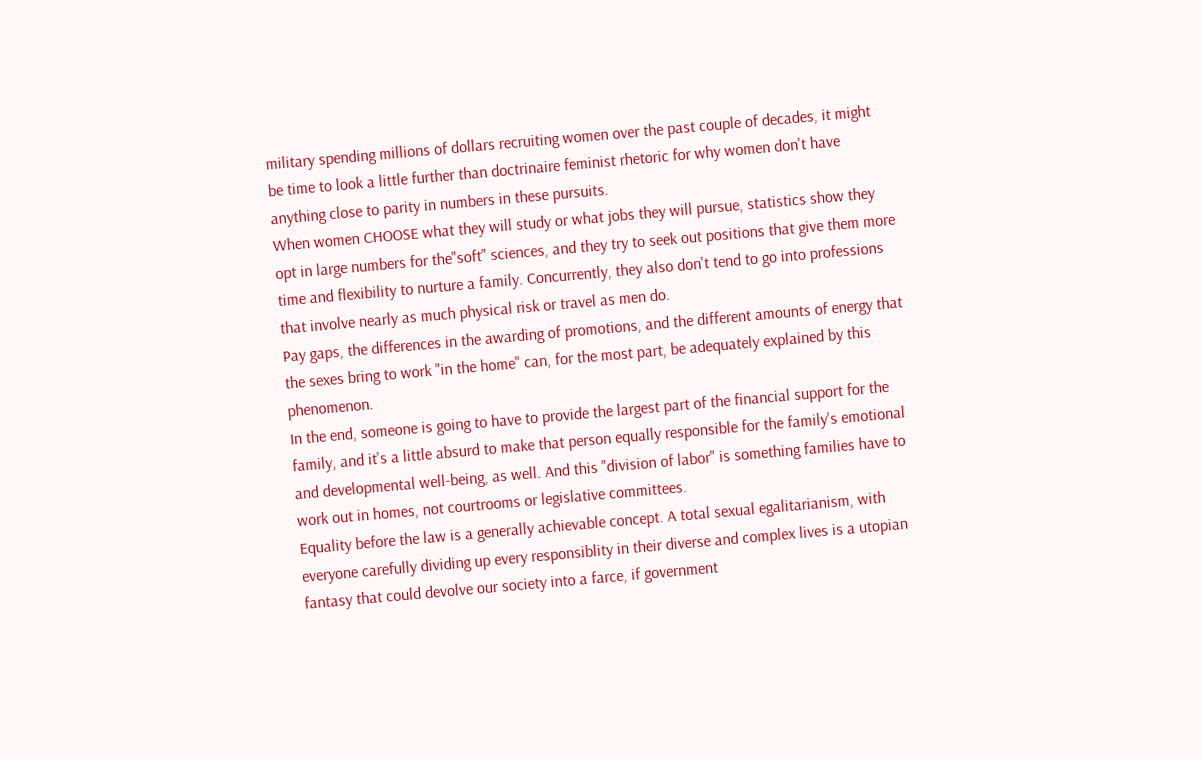military spending millions of dollars recruiting women over the past couple of decades, it might be time to look a little further than doctrinaire feminist rhetoric for why women don't have anything close to parity in numbers in these pursuits.
When women CHOOSE what they will study or what jobs they will pursue, statistics show they opt in large numbers for the"soft" sciences, and they try to seek out positions that give them more time and flexibility to nurture a family. Concurrently, they also don't tend to go into professions that involve nearly as much physical risk or travel as men do.
Pay gaps, the differences in the awarding of promotions, and the different amounts of energy that the sexes bring to work "in the home" can, for the most part, be adequately explained by this phenomenon.
In the end, someone is going to have to provide the largest part of the financial support for the family, and it's a little absurd to make that person equally responsible for the family's emotional and developmental well-being, as well. And this "division of labor" is something families have to work out in homes, not courtrooms or legislative committees.
Equality before the law is a generally achievable concept. A total sexual egalitarianism, with everyone carefully dividing up every responsiblity in their diverse and complex lives is a utopian fantasy that could devolve our society into a farce, if government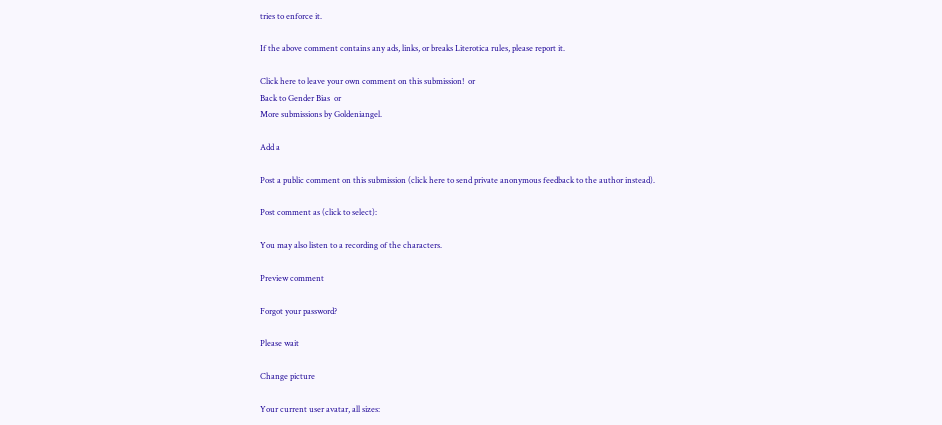tries to enforce it.

If the above comment contains any ads, links, or breaks Literotica rules, please report it.

Click here to leave your own comment on this submission!  or
Back to Gender Bias  or
More submissions by Goldeniangel.

Add a

Post a public comment on this submission (click here to send private anonymous feedback to the author instead).

Post comment as (click to select):

You may also listen to a recording of the characters.

Preview comment

Forgot your password?

Please wait

Change picture

Your current user avatar, all sizes: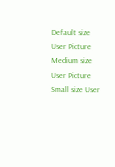Default size User Picture  Medium size User Picture  Small size User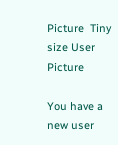Picture  Tiny size User Picture

You have a new user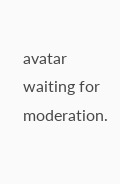avatar waiting for moderation.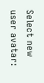Select new user avatar: